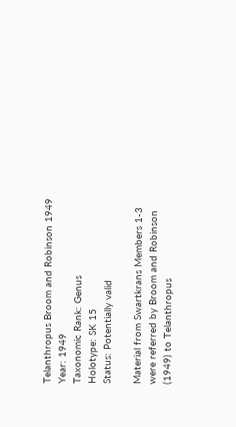Telanthropus Broom and Robinson 1949
Year: 1949
Taxonomic Rank: Genus
Holotype: SK 15
Status: Potentially valid

Material from Swartkrans Members 1-3 were referred by Broom and Robinson (1949) to Telanthropus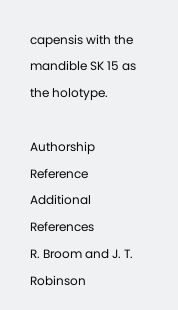capensis with the mandible SK 15 as the holotype.

Authorship Reference
Additional References
R. Broom and J. T. Robinson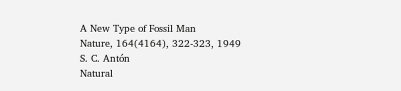A New Type of Fossil Man
Nature, 164(4164), 322-323, 1949
S. C. Antón
Natural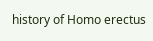history of Homo erectus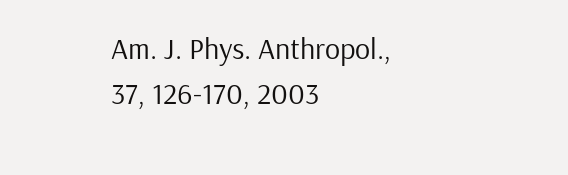Am. J. Phys. Anthropol., 37, 126-170, 2003